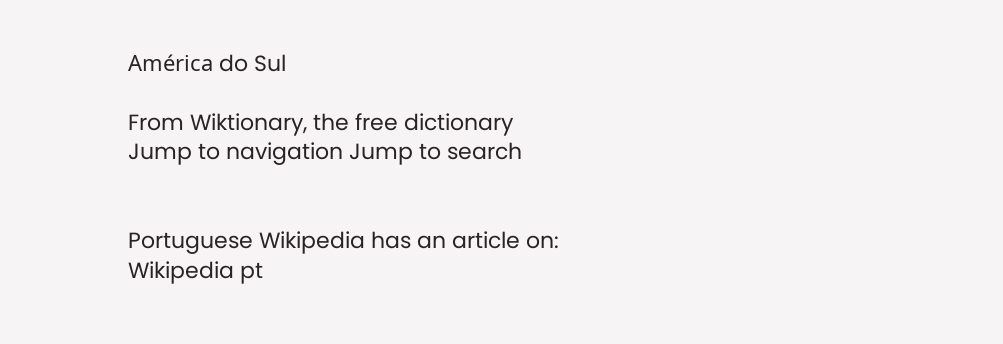América do Sul

From Wiktionary, the free dictionary
Jump to navigation Jump to search


Portuguese Wikipedia has an article on:
Wikipedia pt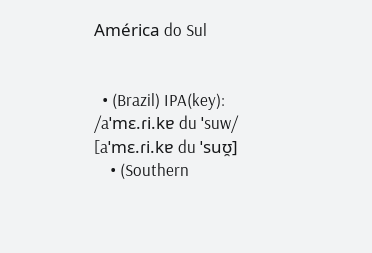América do Sul


  • (Brazil) IPA(key): /aˈmɛ.ɾi.kɐ du ˈsuw/ [aˈmɛ.ɾi.kɐ du ˈsuʊ̯]
    • (Southern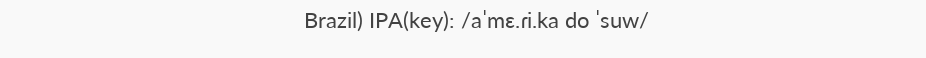Brazil) IPA(key): /aˈmɛ.ɾi.ka do ˈsuw/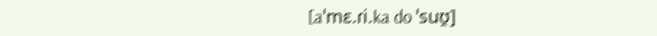[aˈmɛ.ɾi.ka do ˈsuʊ̯]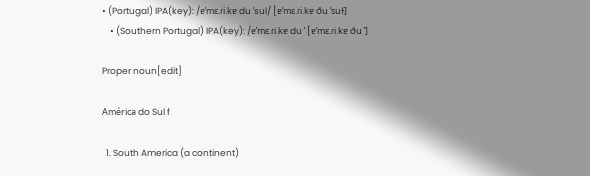• (Portugal) IPA(key): /ɐˈmɛ.ɾi.kɐ du ˈsul/ [ɐˈmɛ.ɾi.kɐ ðu ˈsuɫ]
    • (Southern Portugal) IPA(key): /ɐˈmɛ.ɾi.kɐ du ˈ [ɐˈmɛ.ɾi.kɐ ðu ˈ]

Proper noun[edit]

América do Sul f

  1. South America (a continent)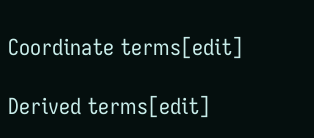Coordinate terms[edit]

Derived terms[edit]